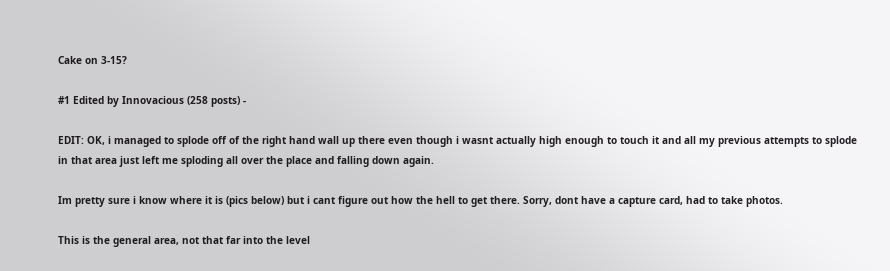Cake on 3-15?

#1 Edited by Innovacious (258 posts) -

EDIT: OK, i managed to splode off of the right hand wall up there even though i wasnt actually high enough to touch it and all my previous attempts to splode in that area just left me sploding all over the place and falling down again.

Im pretty sure i know where it is (pics below) but i cant figure out how the hell to get there. Sorry, dont have a capture card, had to take photos.

This is the general area, not that far into the level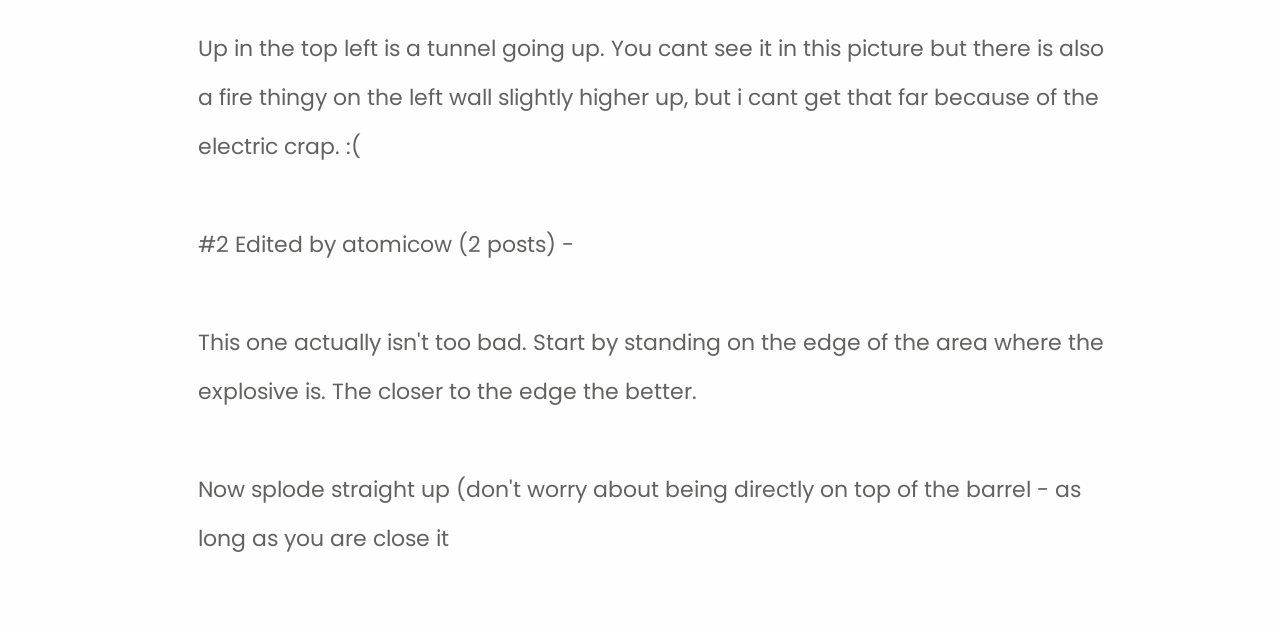Up in the top left is a tunnel going up. You cant see it in this picture but there is also a fire thingy on the left wall slightly higher up, but i cant get that far because of the electric crap. :(

#2 Edited by atomicow (2 posts) -

This one actually isn't too bad. Start by standing on the edge of the area where the explosive is. The closer to the edge the better.

Now splode straight up (don't worry about being directly on top of the barrel - as long as you are close it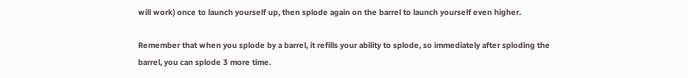will work) once to launch yourself up, then splode again on the barrel to launch yourself even higher.

Remember that when you splode by a barrel, it refills your ability to splode, so immediately after sploding the barrel, you can splode 3 more time.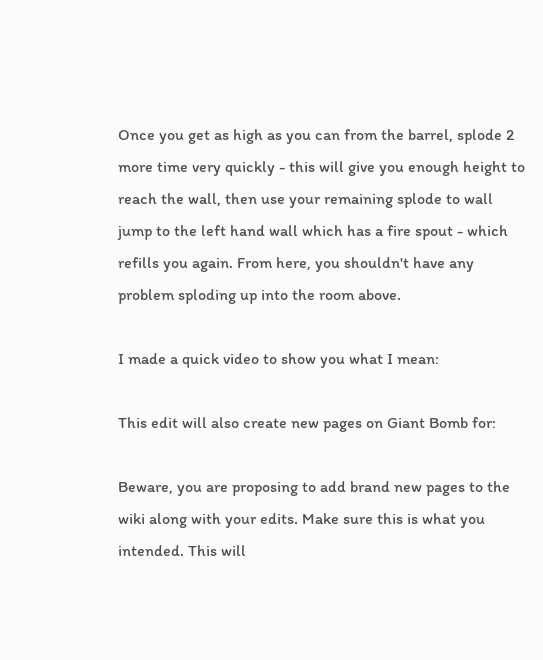Once you get as high as you can from the barrel, splode 2 more time very quickly - this will give you enough height to reach the wall, then use your remaining splode to wall jump to the left hand wall which has a fire spout - which refills you again. From here, you shouldn't have any problem sploding up into the room above.

I made a quick video to show you what I mean:

This edit will also create new pages on Giant Bomb for:

Beware, you are proposing to add brand new pages to the wiki along with your edits. Make sure this is what you intended. This will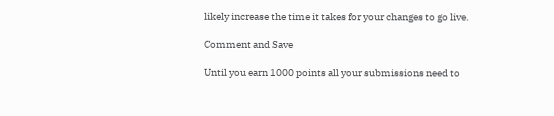likely increase the time it takes for your changes to go live.

Comment and Save

Until you earn 1000 points all your submissions need to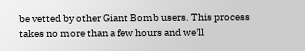be vetted by other Giant Bomb users. This process takes no more than a few hours and we'll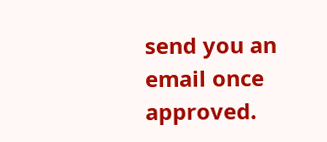send you an email once approved.